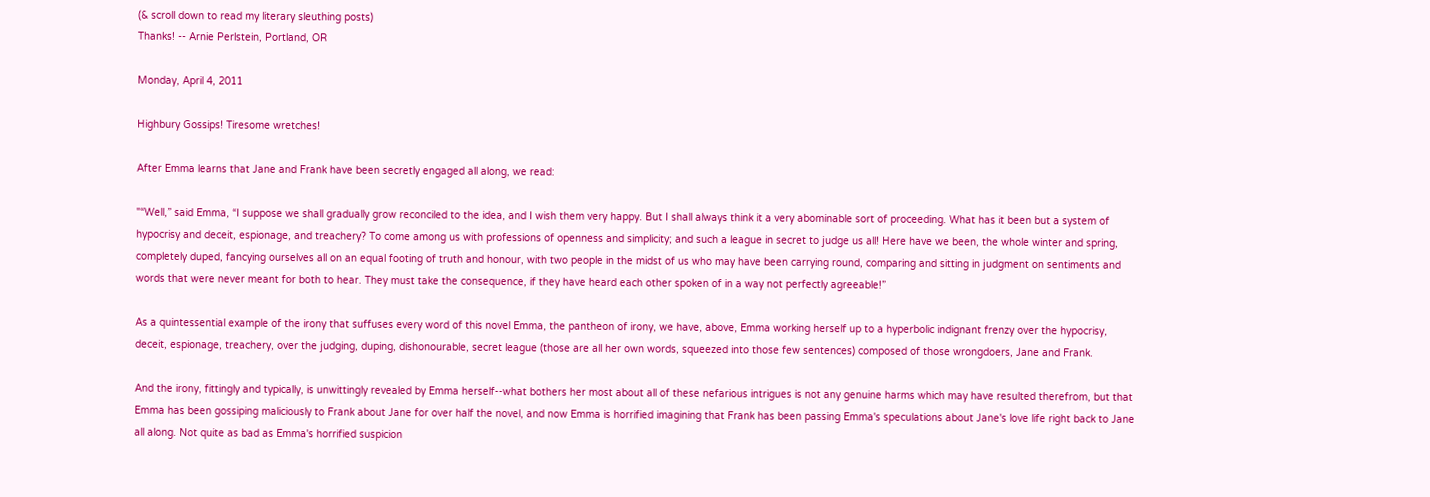(& scroll down to read my literary sleuthing posts)
Thanks! -- Arnie Perlstein, Portland, OR

Monday, April 4, 2011

Highbury Gossips! Tiresome wretches!

After Emma learns that Jane and Frank have been secretly engaged all along, we read:

"“Well,” said Emma, “I suppose we shall gradually grow reconciled to the idea, and I wish them very happy. But I shall always think it a very abominable sort of proceeding. What has it been but a system of hypocrisy and deceit, espionage, and treachery? To come among us with professions of openness and simplicity; and such a league in secret to judge us all! Here have we been, the whole winter and spring, completely duped, fancying ourselves all on an equal footing of truth and honour, with two people in the midst of us who may have been carrying round, comparing and sitting in judgment on sentiments and words that were never meant for both to hear. They must take the consequence, if they have heard each other spoken of in a way not perfectly agreeable!”

As a quintessential example of the irony that suffuses every word of this novel Emma, the pantheon of irony, we have, above, Emma working herself up to a hyperbolic indignant frenzy over the hypocrisy, deceit, espionage, treachery, over the judging, duping, dishonourable, secret league (those are all her own words, squeezed into those few sentences) composed of those wrongdoers, Jane and Frank.

And the irony, fittingly and typically, is unwittingly revealed by Emma herself--what bothers her most about all of these nefarious intrigues is not any genuine harms which may have resulted therefrom, but that Emma has been gossiping maliciously to Frank about Jane for over half the novel, and now Emma is horrified imagining that Frank has been passing Emma's speculations about Jane's love life right back to Jane all along. Not quite as bad as Emma's horrified suspicion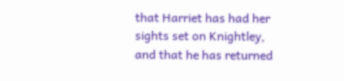that Harriet has had her sights set on Knightley, and that he has returned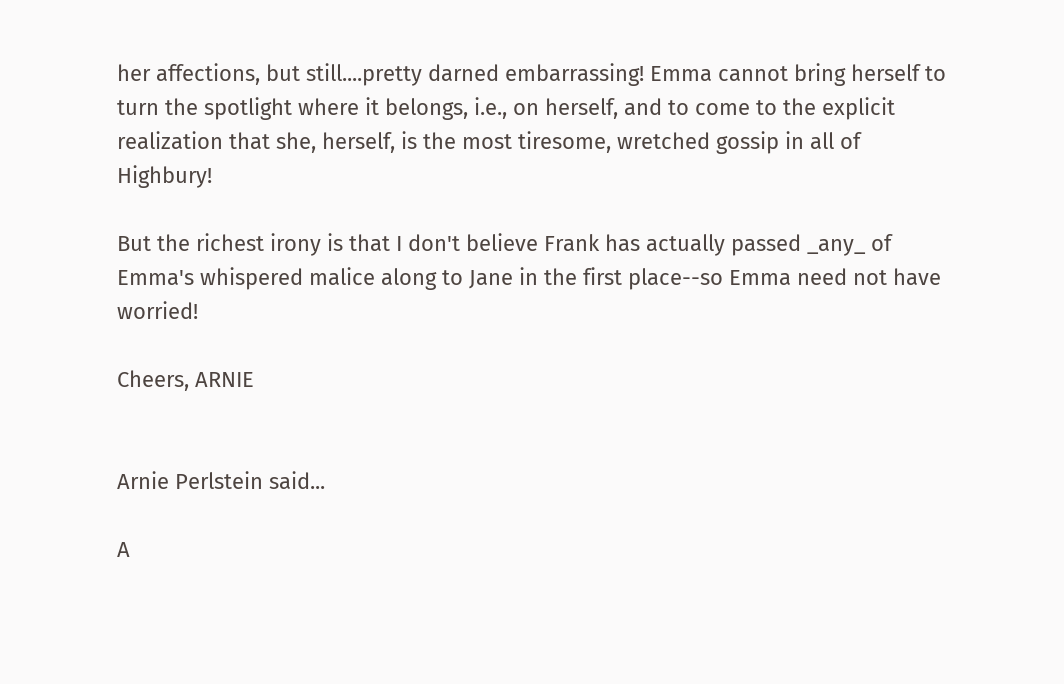her affections, but still....pretty darned embarrassing! Emma cannot bring herself to turn the spotlight where it belongs, i.e., on herself, and to come to the explicit realization that she, herself, is the most tiresome, wretched gossip in all of Highbury!

But the richest irony is that I don't believe Frank has actually passed _any_ of Emma's whispered malice along to Jane in the first place--so Emma need not have worried!

Cheers, ARNIE


Arnie Perlstein said...

A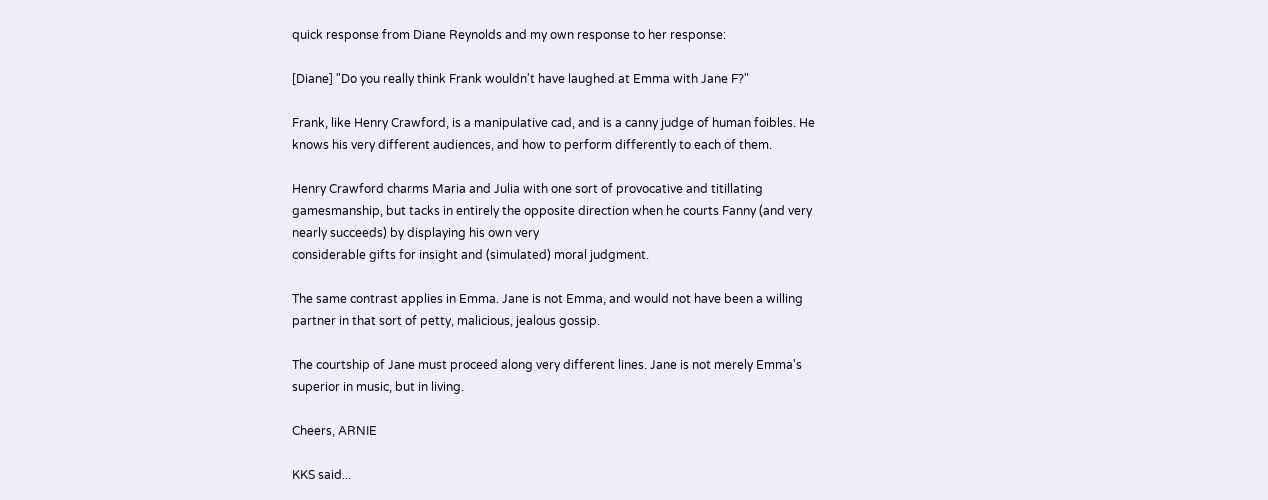quick response from Diane Reynolds and my own response to her response:

[Diane] "Do you really think Frank wouldn't have laughed at Emma with Jane F?"

Frank, like Henry Crawford, is a manipulative cad, and is a canny judge of human foibles. He knows his very different audiences, and how to perform differently to each of them.

Henry Crawford charms Maria and Julia with one sort of provocative and titillating gamesmanship, but tacks in entirely the opposite direction when he courts Fanny (and very nearly succeeds) by displaying his own very
considerable gifts for insight and (simulated) moral judgment.

The same contrast applies in Emma. Jane is not Emma, and would not have been a willing partner in that sort of petty, malicious, jealous gossip.

The courtship of Jane must proceed along very different lines. Jane is not merely Emma's superior in music, but in living.

Cheers, ARNIE

KKS said...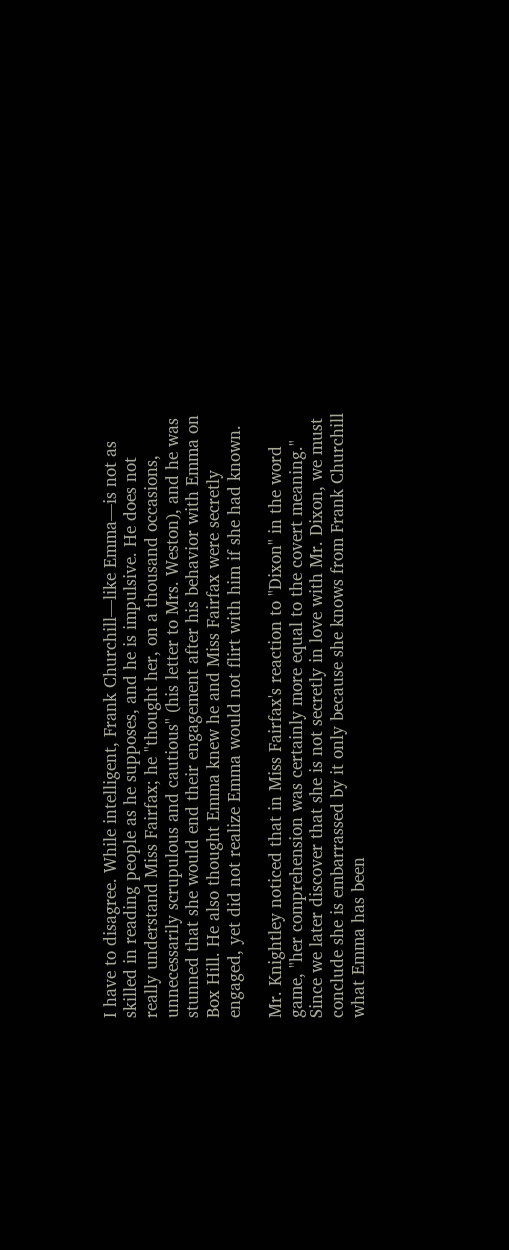I have to disagree. While intelligent, Frank Churchill—like Emma—is not as skilled in reading people as he supposes, and he is impulsive. He does not really understand Miss Fairfax; he "thought her, on a thousand occasions, unnecessarily scrupulous and cautious" (his letter to Mrs. Weston), and he was stunned that she would end their engagement after his behavior with Emma on Box Hill. He also thought Emma knew he and Miss Fairfax were secretly engaged, yet did not realize Emma would not flirt with him if she had known.

Mr. Knightley noticed that in Miss Fairfax's reaction to "Dixon" in the word game, "her comprehension was certainly more equal to the covert meaning." Since we later discover that she is not secretly in love with Mr. Dixon, we must conclude she is embarrassed by it only because she knows from Frank Churchill what Emma has been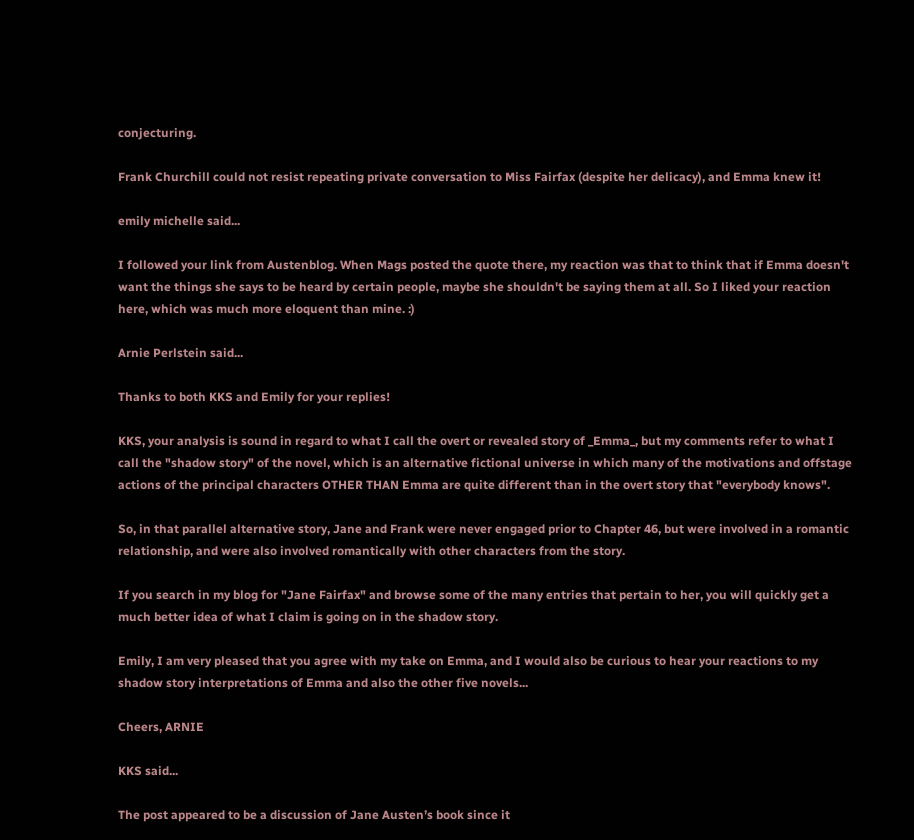conjecturing.

Frank Churchill could not resist repeating private conversation to Miss Fairfax (despite her delicacy), and Emma knew it!

emily michelle said...

I followed your link from Austenblog. When Mags posted the quote there, my reaction was that to think that if Emma doesn't want the things she says to be heard by certain people, maybe she shouldn't be saying them at all. So I liked your reaction here, which was much more eloquent than mine. :)

Arnie Perlstein said...

Thanks to both KKS and Emily for your replies!

KKS, your analysis is sound in regard to what I call the overt or revealed story of _Emma_, but my comments refer to what I call the "shadow story" of the novel, which is an alternative fictional universe in which many of the motivations and offstage actions of the principal characters OTHER THAN Emma are quite different than in the overt story that "everybody knows".

So, in that parallel alternative story, Jane and Frank were never engaged prior to Chapter 46, but were involved in a romantic relationship, and were also involved romantically with other characters from the story.

If you search in my blog for "Jane Fairfax" and browse some of the many entries that pertain to her, you will quickly get a much better idea of what I claim is going on in the shadow story.

Emily, I am very pleased that you agree with my take on Emma, and I would also be curious to hear your reactions to my shadow story interpretations of Emma and also the other five novels...

Cheers, ARNIE

KKS said...

The post appeared to be a discussion of Jane Austen’s book since it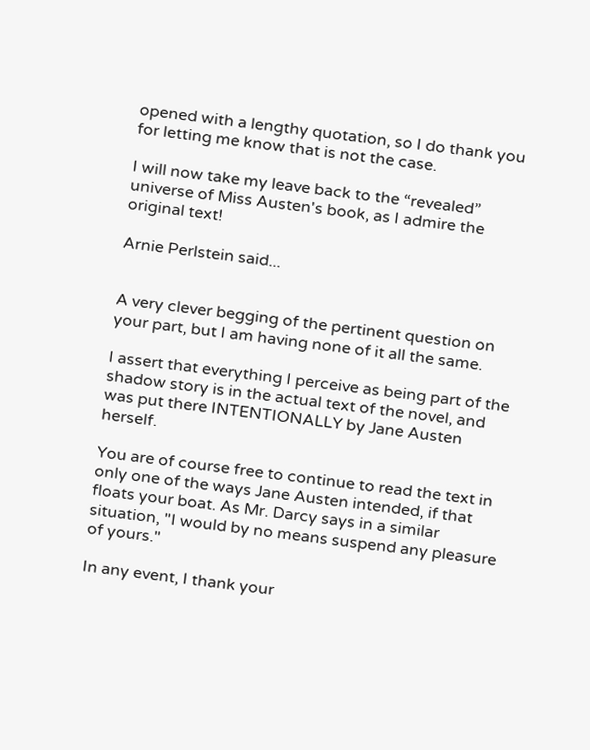opened with a lengthy quotation, so I do thank you for letting me know that is not the case.

I will now take my leave back to the “revealed” universe of Miss Austen's book, as I admire the original text!

Arnie Perlstein said...


A very clever begging of the pertinent question on your part, but I am having none of it all the same.

I assert that everything I perceive as being part of the shadow story is in the actual text of the novel, and was put there INTENTIONALLY by Jane Austen herself.

You are of course free to continue to read the text in only one of the ways Jane Austen intended, if that floats your boat. As Mr. Darcy says in a similar situation, "I would by no means suspend any pleasure of yours."

In any event, I thank your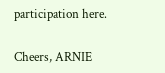participation here.

Cheers, ARNIE